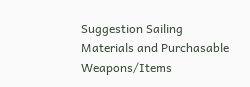Suggestion Sailing Materials and Purchasable Weapons/Items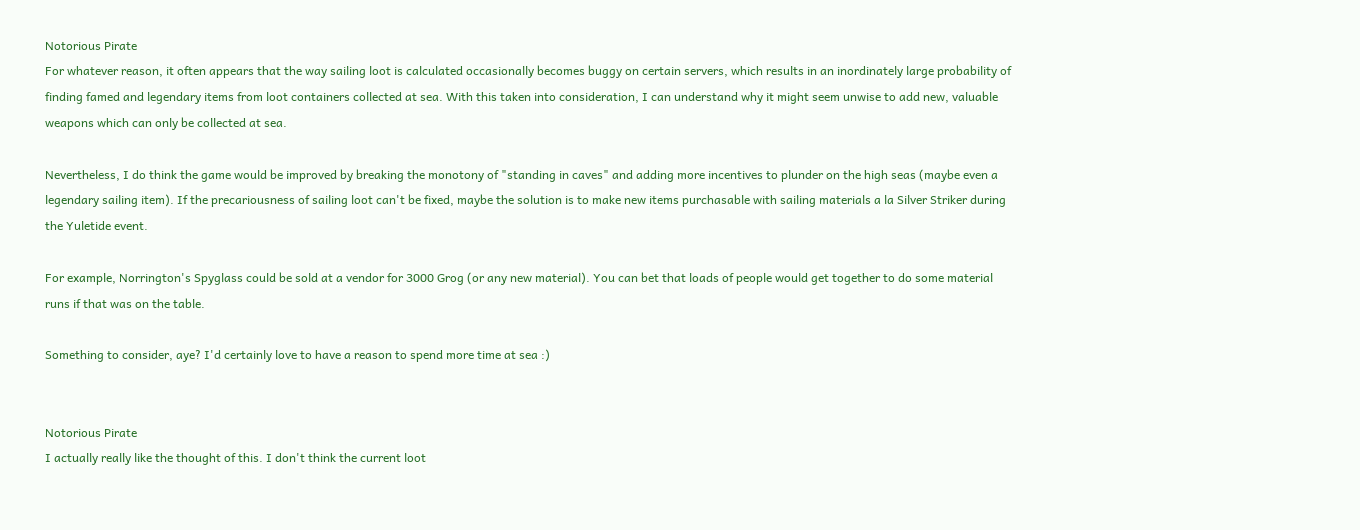Notorious Pirate
For whatever reason, it often appears that the way sailing loot is calculated occasionally becomes buggy on certain servers, which results in an inordinately large probability of finding famed and legendary items from loot containers collected at sea. With this taken into consideration, I can understand why it might seem unwise to add new, valuable weapons which can only be collected at sea.

Nevertheless, I do think the game would be improved by breaking the monotony of "standing in caves" and adding more incentives to plunder on the high seas (maybe even a legendary sailing item). If the precariousness of sailing loot can't be fixed, maybe the solution is to make new items purchasable with sailing materials a la Silver Striker during the Yuletide event.

For example, Norrington's Spyglass could be sold at a vendor for 3000 Grog (or any new material). You can bet that loads of people would get together to do some material runs if that was on the table.

Something to consider, aye? I'd certainly love to have a reason to spend more time at sea :)


Notorious Pirate
I actually really like the thought of this. I don't think the current loot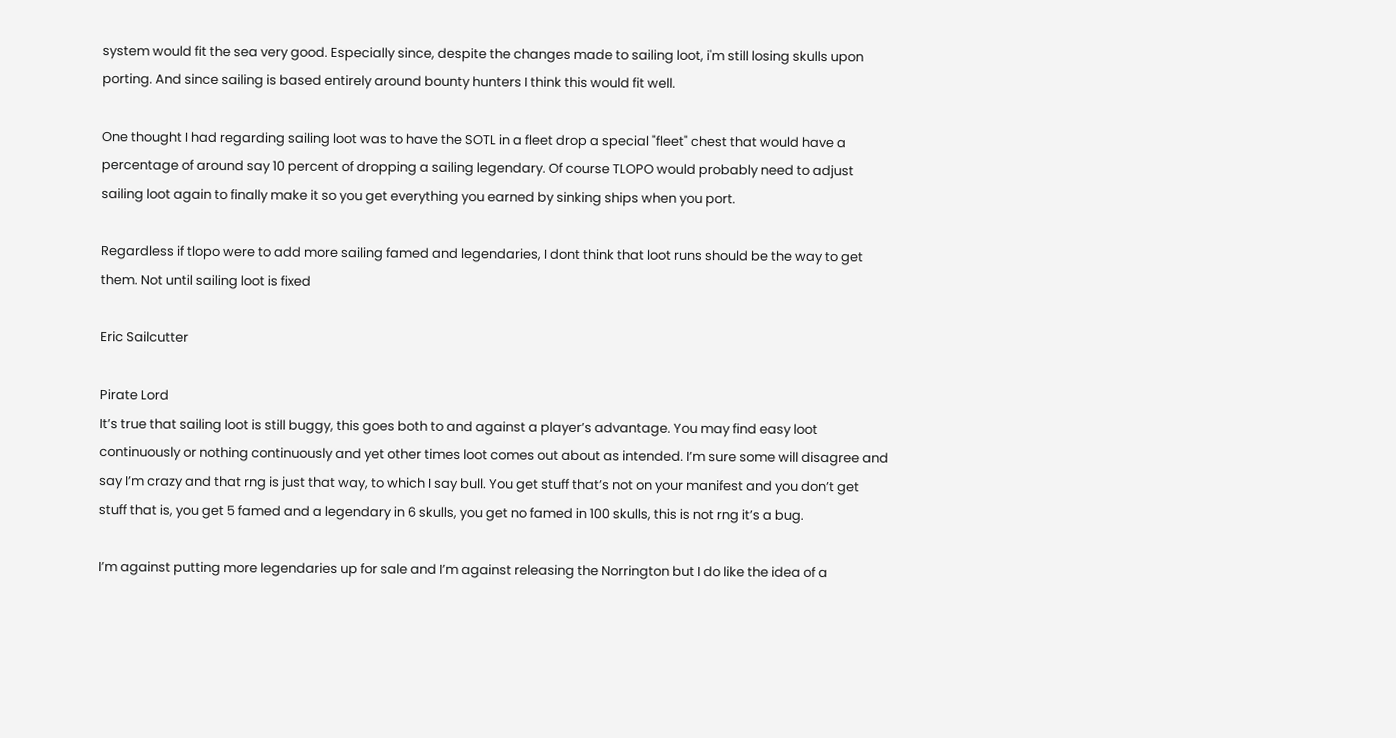system would fit the sea very good. Especially since, despite the changes made to sailing loot, i'm still losing skulls upon porting. And since sailing is based entirely around bounty hunters I think this would fit well.

One thought I had regarding sailing loot was to have the SOTL in a fleet drop a special "fleet" chest that would have a percentage of around say 10 percent of dropping a sailing legendary. Of course TLOPO would probably need to adjust sailing loot again to finally make it so you get everything you earned by sinking ships when you port.

Regardless if tlopo were to add more sailing famed and legendaries, I dont think that loot runs should be the way to get them. Not until sailing loot is fixed

Eric Sailcutter

Pirate Lord
It’s true that sailing loot is still buggy, this goes both to and against a player’s advantage. You may find easy loot continuously or nothing continuously and yet other times loot comes out about as intended. I’m sure some will disagree and say I’m crazy and that rng is just that way, to which I say bull. You get stuff that’s not on your manifest and you don’t get stuff that is, you get 5 famed and a legendary in 6 skulls, you get no famed in 100 skulls, this is not rng it’s a bug.

I’m against putting more legendaries up for sale and I’m against releasing the Norrington but I do like the idea of a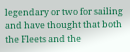legendary or two for sailing and have thought that both the Fleets and the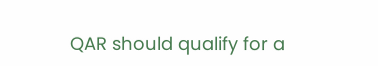QAR should qualify for a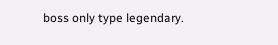boss only type legendary.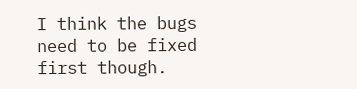I think the bugs need to be fixed first though.